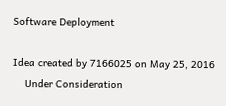Software Deployment

Idea created by 7166025 on May 25, 2016
    Under Consideration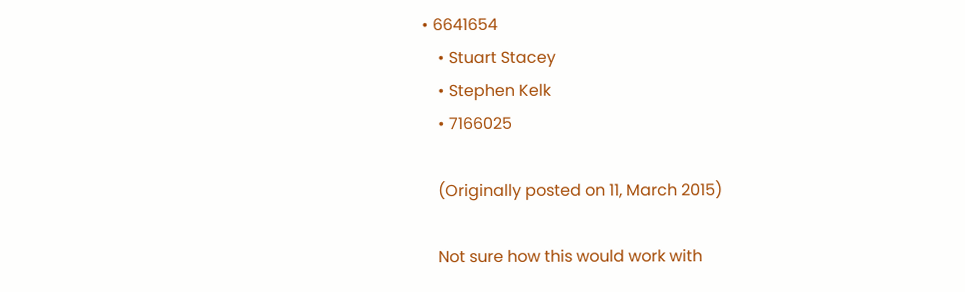• 6641654
    • Stuart Stacey
    • Stephen Kelk
    • 7166025

    (Originally posted on 11, March 2015)

    Not sure how this would work with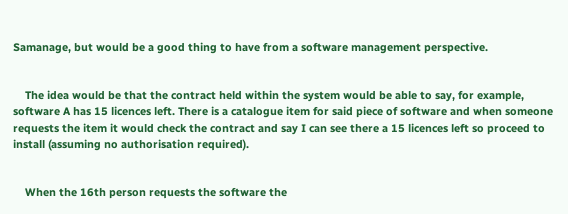Samanage, but would be a good thing to have from a software management perspective.


    The idea would be that the contract held within the system would be able to say, for example, software A has 15 licences left. There is a catalogue item for said piece of software and when someone requests the item it would check the contract and say I can see there a 15 licences left so proceed to install (assuming no authorisation required).


    When the 16th person requests the software the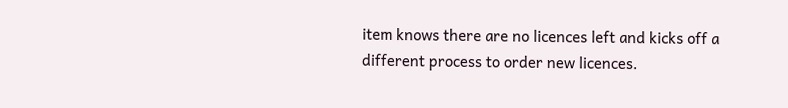item knows there are no licences left and kicks off a different process to order new licences.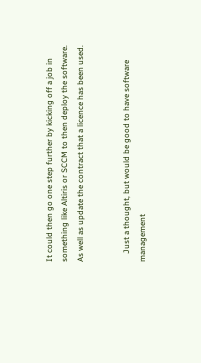It could then go one step further by kicking off a job in something like Altiris or SCCM to then deploy the software. As well as update the contract that a licence has been used.


    Just a thought, but would be good to have software management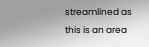streamlined as this is an area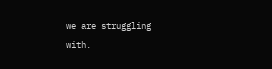we are struggling with.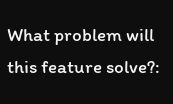What problem will this feature solve?: